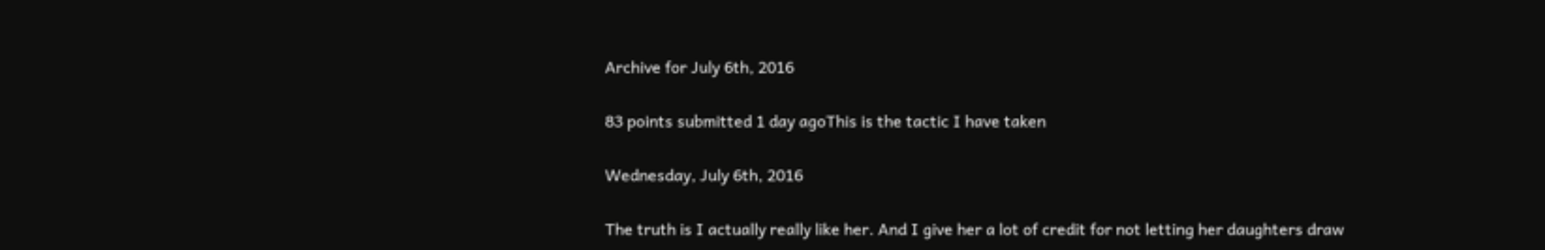Archive for July 6th, 2016

83 points submitted 1 day agoThis is the tactic I have taken

Wednesday, July 6th, 2016

The truth is I actually really like her. And I give her a lot of credit for not letting her daughters draw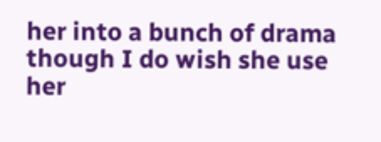her into a bunch of drama though I do wish she use her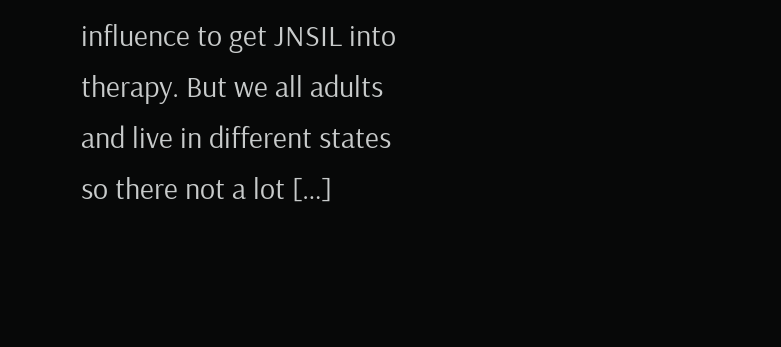influence to get JNSIL into therapy. But we all adults and live in different states so there not a lot […]